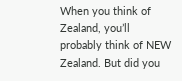When you think of Zealand, you’ll probably think of NEW Zealand. But did you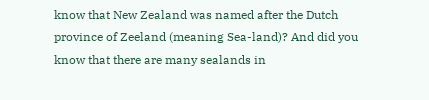know that New Zealand was named after the Dutch province of Zeeland (meaning Sea-land)? And did you know that there are many sealands in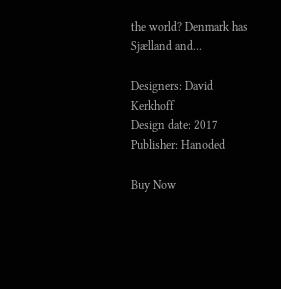the world? Denmark has Sjælland and…

Designers: David Kerkhoff
Design date: 2017
Publisher: Hanoded

Buy Now